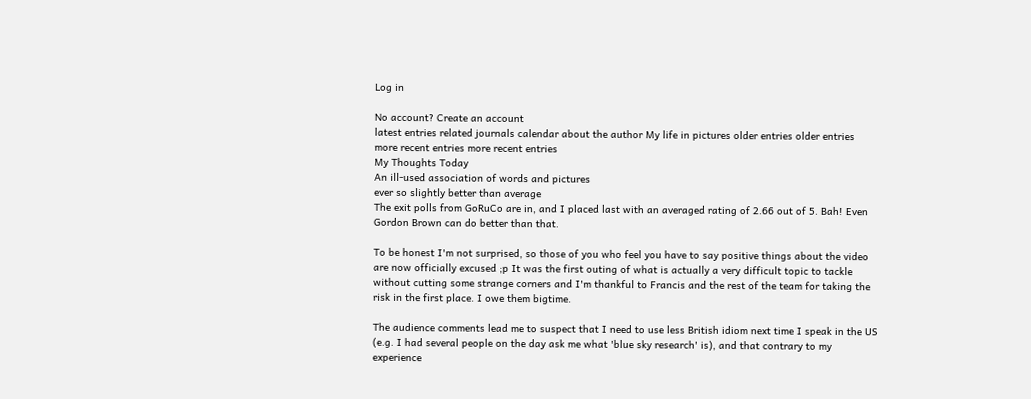Log in

No account? Create an account
latest entries related journals calendar about the author My life in pictures older entries older entries more recent entries more recent entries
My Thoughts Today
An ill-used association of words and pictures
ever so slightly better than average
The exit polls from GoRuCo are in, and I placed last with an averaged rating of 2.66 out of 5. Bah! Even Gordon Brown can do better than that.

To be honest I'm not surprised, so those of you who feel you have to say positive things about the video are now officially excused ;p It was the first outing of what is actually a very difficult topic to tackle without cutting some strange corners and I'm thankful to Francis and the rest of the team for taking the risk in the first place. I owe them bigtime.

The audience comments lead me to suspect that I need to use less British idiom next time I speak in the US (e.g. I had several people on the day ask me what 'blue sky research' is), and that contrary to my experience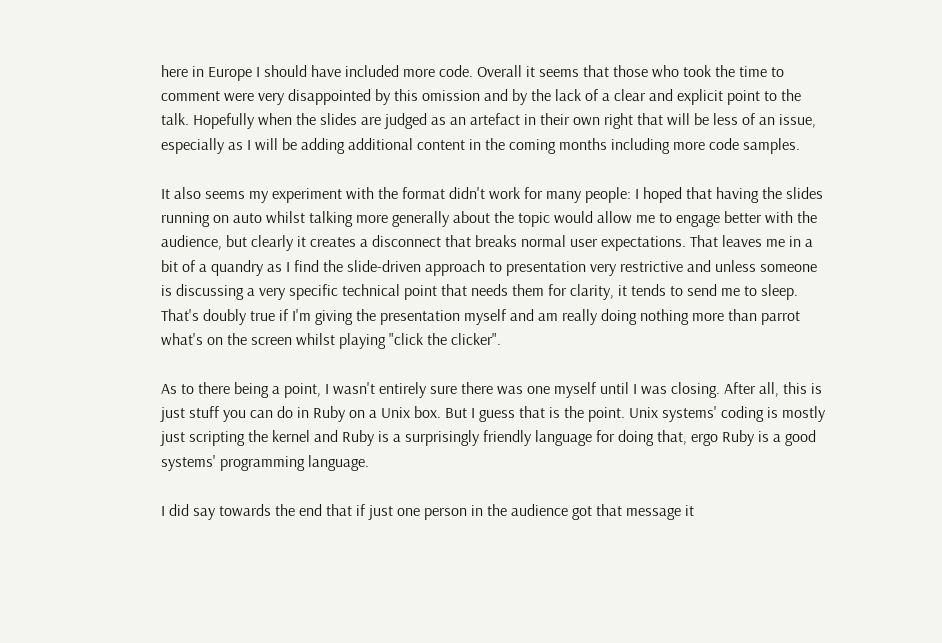here in Europe I should have included more code. Overall it seems that those who took the time to comment were very disappointed by this omission and by the lack of a clear and explicit point to the talk. Hopefully when the slides are judged as an artefact in their own right that will be less of an issue, especially as I will be adding additional content in the coming months including more code samples.

It also seems my experiment with the format didn't work for many people: I hoped that having the slides running on auto whilst talking more generally about the topic would allow me to engage better with the audience, but clearly it creates a disconnect that breaks normal user expectations. That leaves me in a bit of a quandry as I find the slide-driven approach to presentation very restrictive and unless someone is discussing a very specific technical point that needs them for clarity, it tends to send me to sleep. That's doubly true if I'm giving the presentation myself and am really doing nothing more than parrot what's on the screen whilst playing "click the clicker".

As to there being a point, I wasn't entirely sure there was one myself until I was closing. After all, this is just stuff you can do in Ruby on a Unix box. But I guess that is the point. Unix systems' coding is mostly just scripting the kernel and Ruby is a surprisingly friendly language for doing that, ergo Ruby is a good systems' programming language.

I did say towards the end that if just one person in the audience got that message it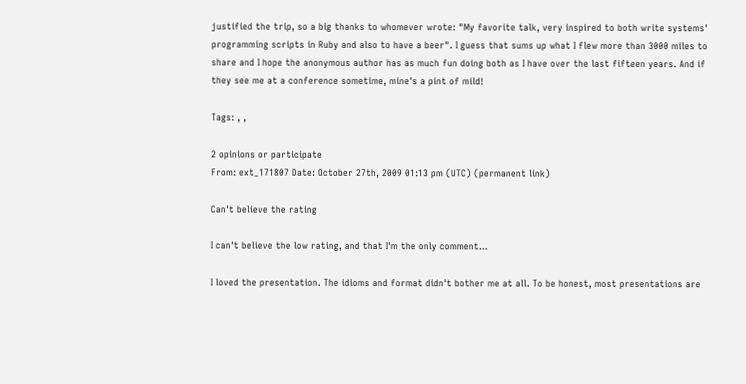justified the trip, so a big thanks to whomever wrote: "My favorite talk, very inspired to both write systems' programming scripts in Ruby and also to have a beer". I guess that sums up what I flew more than 3000 miles to share and I hope the anonymous author has as much fun doing both as I have over the last fifteen years. And if they see me at a conference sometime, mine's a pint of mild!

Tags: , ,

2 opinions or participate
From: ext_171807 Date: October 27th, 2009 01:13 pm (UTC) (permanent link)

Can't believe the rating

I can't believe the low rating, and that I'm the only comment...

I loved the presentation. The idioms and format didn't bother me at all. To be honest, most presentations are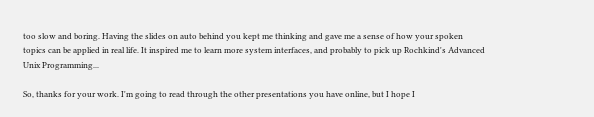too slow and boring. Having the slides on auto behind you kept me thinking and gave me a sense of how your spoken topics can be applied in real life. It inspired me to learn more system interfaces, and probably to pick up Rochkind's Advanced Unix Programming...

So, thanks for your work. I'm going to read through the other presentations you have online, but I hope I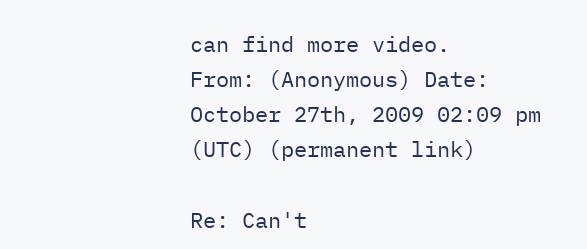can find more video.
From: (Anonymous) Date: October 27th, 2009 02:09 pm (UTC) (permanent link)

Re: Can't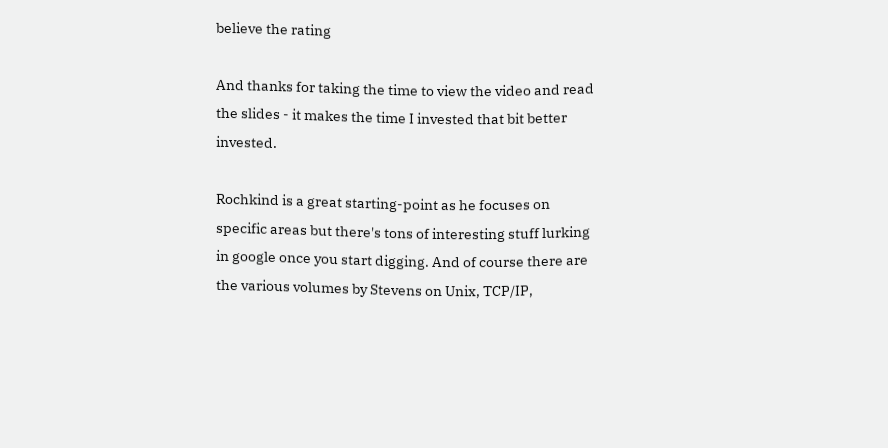believe the rating

And thanks for taking the time to view the video and read the slides - it makes the time I invested that bit better invested.

Rochkind is a great starting-point as he focuses on specific areas but there's tons of interesting stuff lurking in google once you start digging. And of course there are the various volumes by Stevens on Unix, TCP/IP,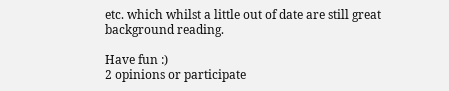etc. which whilst a little out of date are still great background reading.

Have fun :)
2 opinions or participate